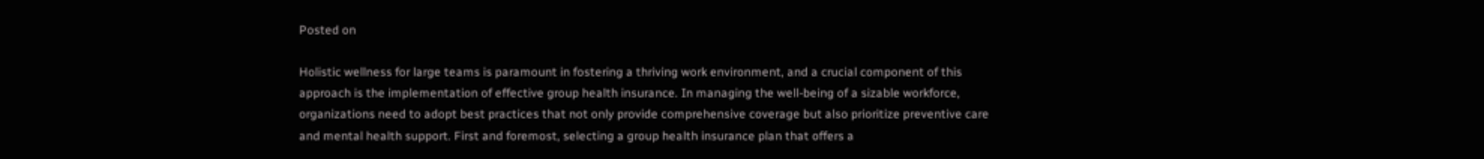Posted on

Holistic wellness for large teams is paramount in fostering a thriving work environment, and a crucial component of this approach is the implementation of effective group health insurance. In managing the well-being of a sizable workforce, organizations need to adopt best practices that not only provide comprehensive coverage but also prioritize preventive care and mental health support. First and foremost, selecting a group health insurance plan that offers a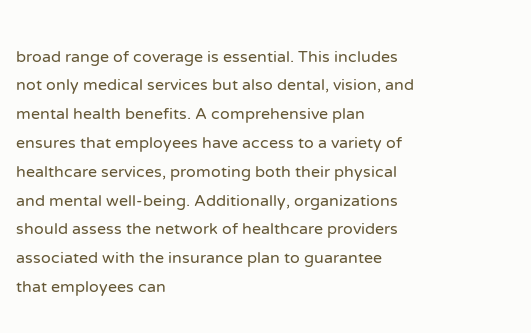broad range of coverage is essential. This includes not only medical services but also dental, vision, and mental health benefits. A comprehensive plan ensures that employees have access to a variety of healthcare services, promoting both their physical and mental well-being. Additionally, organizations should assess the network of healthcare providers associated with the insurance plan to guarantee that employees can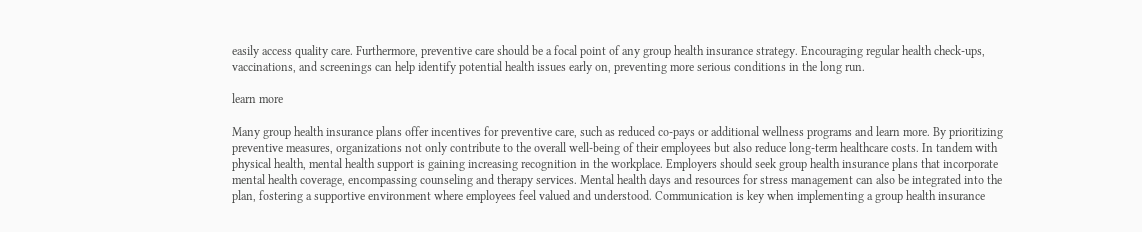easily access quality care. Furthermore, preventive care should be a focal point of any group health insurance strategy. Encouraging regular health check-ups, vaccinations, and screenings can help identify potential health issues early on, preventing more serious conditions in the long run.

learn more

Many group health insurance plans offer incentives for preventive care, such as reduced co-pays or additional wellness programs and learn more. By prioritizing preventive measures, organizations not only contribute to the overall well-being of their employees but also reduce long-term healthcare costs. In tandem with physical health, mental health support is gaining increasing recognition in the workplace. Employers should seek group health insurance plans that incorporate mental health coverage, encompassing counseling and therapy services. Mental health days and resources for stress management can also be integrated into the plan, fostering a supportive environment where employees feel valued and understood. Communication is key when implementing a group health insurance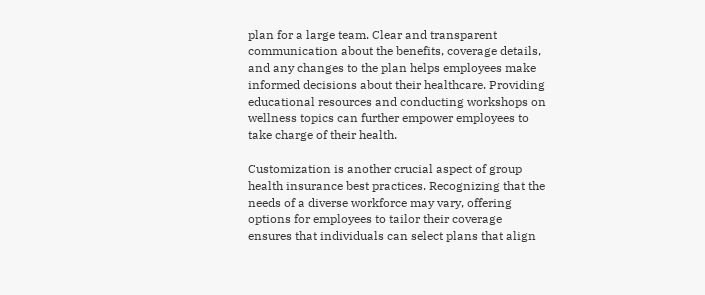plan for a large team. Clear and transparent communication about the benefits, coverage details, and any changes to the plan helps employees make informed decisions about their healthcare. Providing educational resources and conducting workshops on wellness topics can further empower employees to take charge of their health.

Customization is another crucial aspect of group health insurance best practices. Recognizing that the needs of a diverse workforce may vary, offering options for employees to tailor their coverage ensures that individuals can select plans that align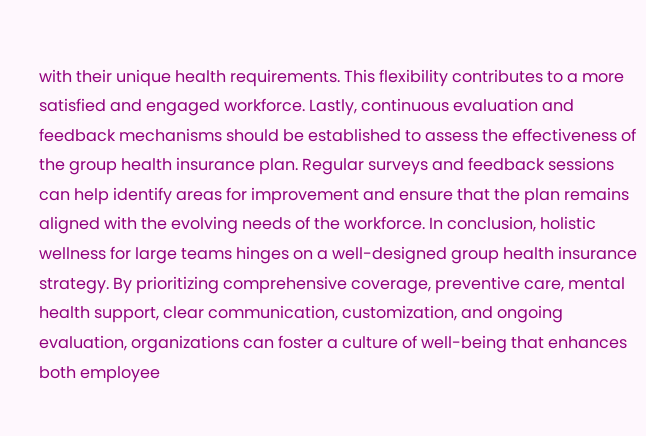with their unique health requirements. This flexibility contributes to a more satisfied and engaged workforce. Lastly, continuous evaluation and feedback mechanisms should be established to assess the effectiveness of the group health insurance plan. Regular surveys and feedback sessions can help identify areas for improvement and ensure that the plan remains aligned with the evolving needs of the workforce. In conclusion, holistic wellness for large teams hinges on a well-designed group health insurance strategy. By prioritizing comprehensive coverage, preventive care, mental health support, clear communication, customization, and ongoing evaluation, organizations can foster a culture of well-being that enhances both employee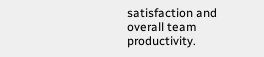satisfaction and overall team productivity.